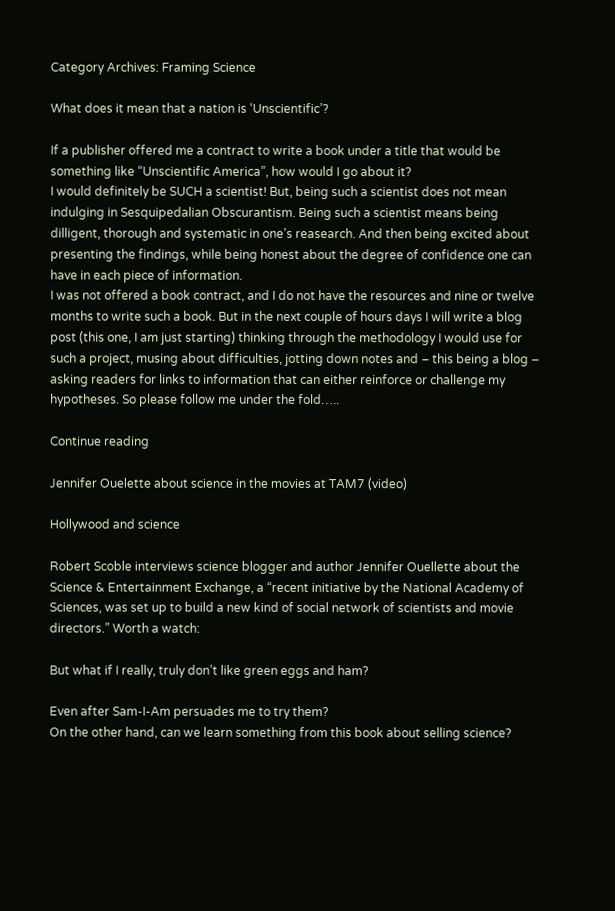Category Archives: Framing Science

What does it mean that a nation is ‘Unscientific’?

If a publisher offered me a contract to write a book under a title that would be something like “Unscientific America”, how would I go about it?
I would definitely be SUCH a scientist! But, being such a scientist does not mean indulging in Sesquipedalian Obscurantism. Being such a scientist means being dilligent, thorough and systematic in one’s reasearch. And then being excited about presenting the findings, while being honest about the degree of confidence one can have in each piece of information.
I was not offered a book contract, and I do not have the resources and nine or twelve months to write such a book. But in the next couple of hours days I will write a blog post (this one, I am just starting) thinking through the methodology I would use for such a project, musing about difficulties, jotting down notes and – this being a blog – asking readers for links to information that can either reinforce or challenge my hypotheses. So please follow me under the fold…..

Continue reading

Jennifer Ouelette about science in the movies at TAM7 (video)

Hollywood and science

Robert Scoble interviews science blogger and author Jennifer Ouellette about the Science & Entertainment Exchange, a “recent initiative by the National Academy of Sciences, was set up to build a new kind of social network of scientists and movie directors.” Worth a watch:

But what if I really, truly don’t like green eggs and ham?

Even after Sam-I-Am persuades me to try them?
On the other hand, can we learn something from this book about selling science?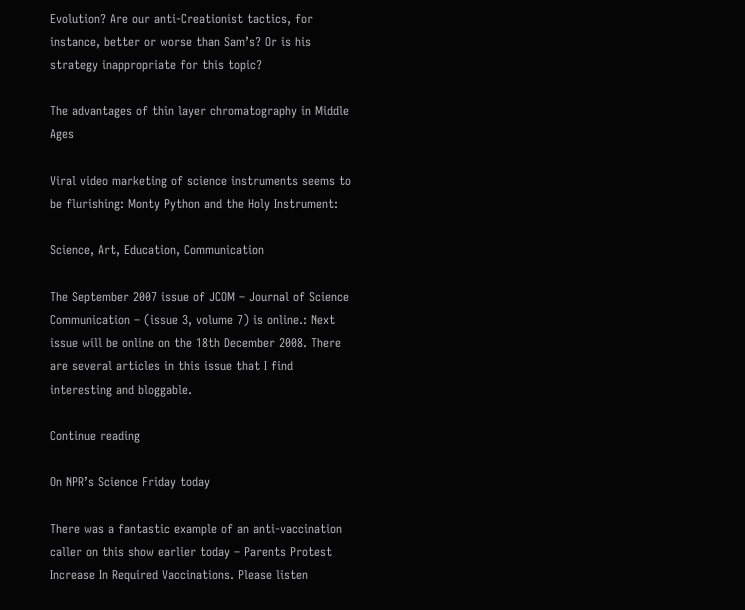Evolution? Are our anti-Creationist tactics, for instance, better or worse than Sam’s? Or is his strategy inappropriate for this topic?

The advantages of thin layer chromatography in Middle Ages

Viral video marketing of science instruments seems to be flurishing: Monty Python and the Holy Instrument:

Science, Art, Education, Communication

The September 2007 issue of JCOM – Journal of Science Communication – (issue 3, volume 7) is online.: Next issue will be online on the 18th December 2008. There are several articles in this issue that I find interesting and bloggable.

Continue reading

On NPR’s Science Friday today

There was a fantastic example of an anti-vaccination caller on this show earlier today – Parents Protest Increase In Required Vaccinations. Please listen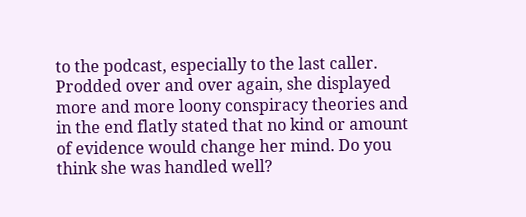to the podcast, especially to the last caller. Prodded over and over again, she displayed more and more loony conspiracy theories and in the end flatly stated that no kind or amount of evidence would change her mind. Do you think she was handled well?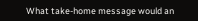What take-home message would an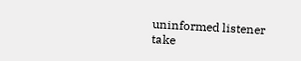uninformed listener take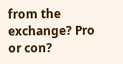from the exchange? Pro or con?